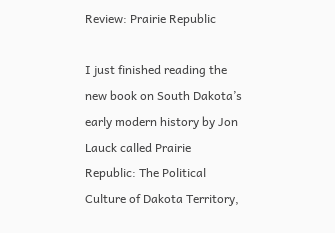Review: Prairie Republic

I just finished reading the new book on South Dakota’s early modern history by Jon Lauck called Prairie Republic: The Political Culture of Dakota Territory,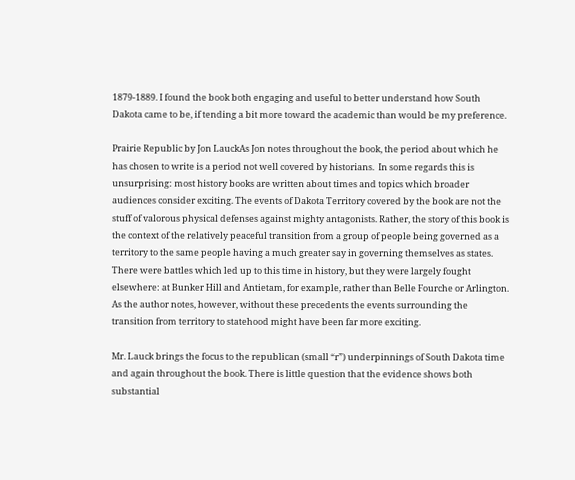1879-1889. I found the book both engaging and useful to better understand how South Dakota came to be, if tending a bit more toward the academic than would be my preference.

Prairie Republic by Jon LauckAs Jon notes throughout the book, the period about which he has chosen to write is a period not well covered by historians.  In some regards this is unsurprising: most history books are written about times and topics which broader audiences consider exciting. The events of Dakota Territory covered by the book are not the stuff of valorous physical defenses against mighty antagonists. Rather, the story of this book is the context of the relatively peaceful transition from a group of people being governed as a territory to the same people having a much greater say in governing themselves as states. There were battles which led up to this time in history, but they were largely fought elsewhere: at Bunker Hill and Antietam, for example, rather than Belle Fourche or Arlington. As the author notes, however, without these precedents the events surrounding the transition from territory to statehood might have been far more exciting.

Mr. Lauck brings the focus to the republican (small “r”) underpinnings of South Dakota time and again throughout the book. There is little question that the evidence shows both substantial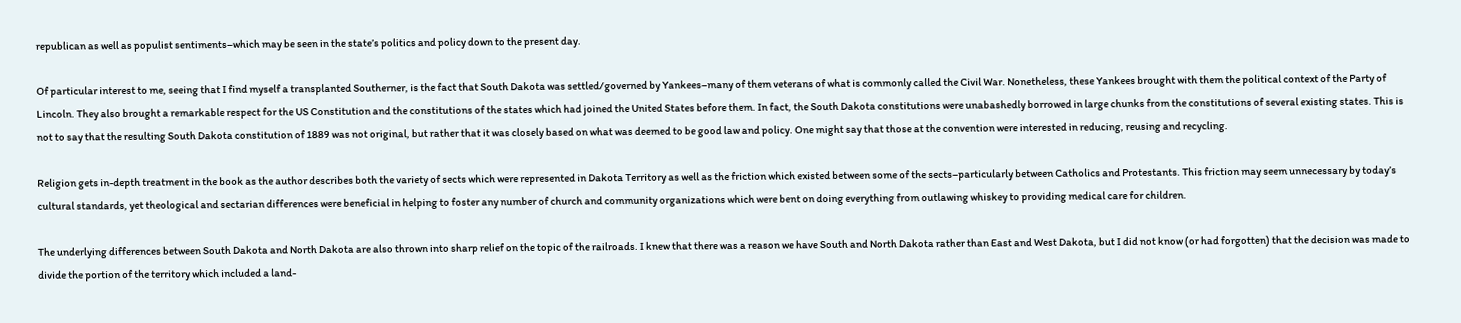republican as well as populist sentiments–which may be seen in the state’s politics and policy down to the present day.

Of particular interest to me, seeing that I find myself a transplanted Southerner, is the fact that South Dakota was settled/governed by Yankees–many of them veterans of what is commonly called the Civil War. Nonetheless, these Yankees brought with them the political context of the Party of Lincoln. They also brought a remarkable respect for the US Constitution and the constitutions of the states which had joined the United States before them. In fact, the South Dakota constitutions were unabashedly borrowed in large chunks from the constitutions of several existing states. This is not to say that the resulting South Dakota constitution of 1889 was not original, but rather that it was closely based on what was deemed to be good law and policy. One might say that those at the convention were interested in reducing, reusing and recycling.

Religion gets in-depth treatment in the book as the author describes both the variety of sects which were represented in Dakota Territory as well as the friction which existed between some of the sects–particularly between Catholics and Protestants. This friction may seem unnecessary by today’s cultural standards, yet theological and sectarian differences were beneficial in helping to foster any number of church and community organizations which were bent on doing everything from outlawing whiskey to providing medical care for children.

The underlying differences between South Dakota and North Dakota are also thrown into sharp relief on the topic of the railroads. I knew that there was a reason we have South and North Dakota rather than East and West Dakota, but I did not know (or had forgotten) that the decision was made to divide the portion of the territory which included a land-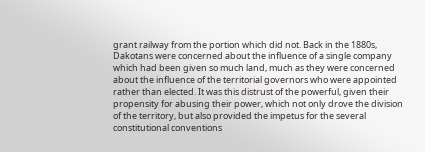grant railway from the portion which did not. Back in the 1880s, Dakotans were concerned about the influence of a single company which had been given so much land, much as they were concerned about the influence of the territorial governors who were appointed rather than elected. It was this distrust of the powerful, given their propensity for abusing their power, which not only drove the division of the territory, but also provided the impetus for the several constitutional conventions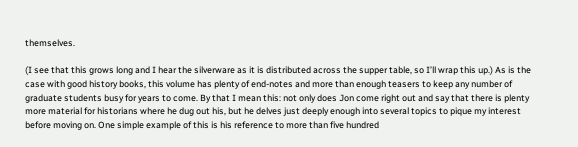themselves.

(I see that this grows long and I hear the silverware as it is distributed across the supper table, so I’ll wrap this up.) As is the case with good history books, this volume has plenty of end-notes and more than enough teasers to keep any number of graduate students busy for years to come. By that I mean this: not only does Jon come right out and say that there is plenty more material for historians where he dug out his, but he delves just deeply enough into several topics to pique my interest before moving on. One simple example of this is his reference to more than five hundred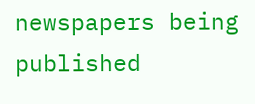newspapers being published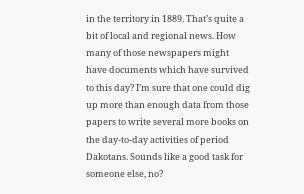in the territory in 1889. That’s quite a bit of local and regional news. How many of those newspapers might have documents which have survived to this day? I’m sure that one could dig up more than enough data from those papers to write several more books on the day-to-day activities of period Dakotans. Sounds like a good task for someone else, no?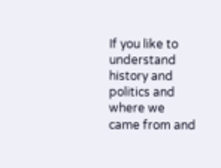If you like to understand history and politics and where we came from and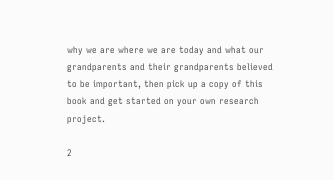why we are where we are today and what our grandparents and their grandparents believed to be important, then pick up a copy of this book and get started on your own research project.

2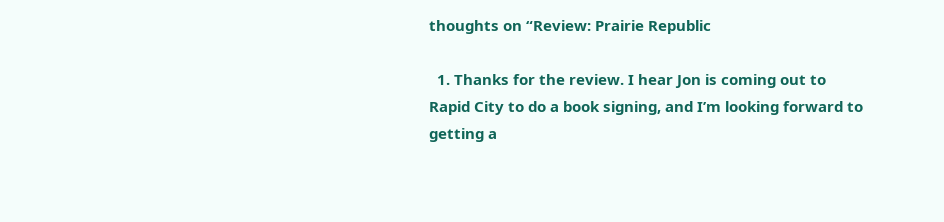thoughts on “Review: Prairie Republic

  1. Thanks for the review. I hear Jon is coming out to Rapid City to do a book signing, and I’m looking forward to getting a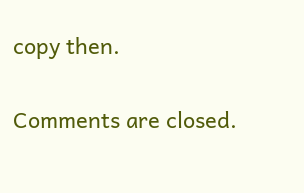copy then.

Comments are closed.